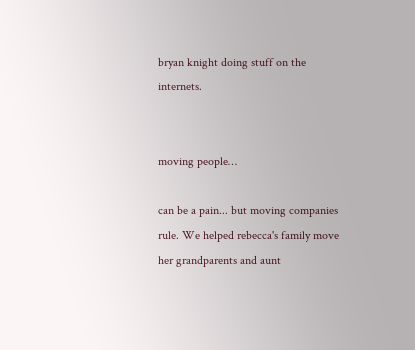bryan knight doing stuff on the internets.


moving people…

can be a pain... but moving companies rule. We helped rebecca's family move her grandparents and aunt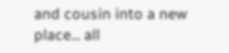and cousin into a new place... all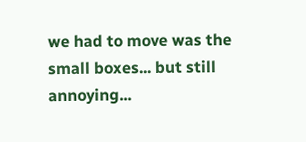we had to move was the small boxes... but still annoying...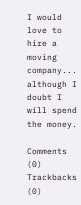I would love to hire a moving company... although I doubt I will spend the money.

Comments (0) Trackbacks (0)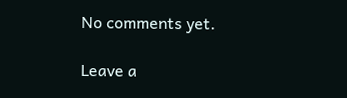No comments yet.

Leave a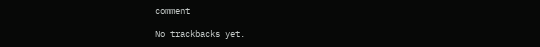comment

No trackbacks yet.